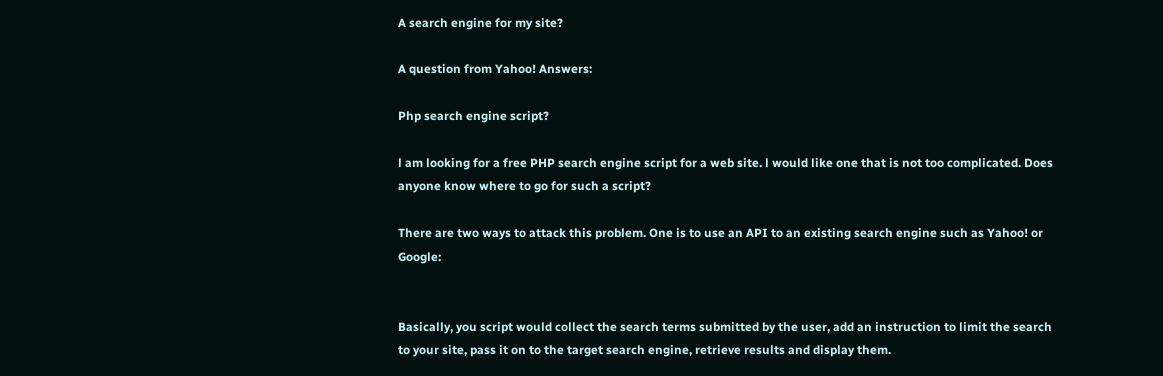A search engine for my site?

A question from Yahoo! Answers:

Php search engine script?

l am looking for a free PHP search engine script for a web site. l would like one that is not too complicated. Does anyone know where to go for such a script?

There are two ways to attack this problem. One is to use an API to an existing search engine such as Yahoo! or Google:


Basically, you script would collect the search terms submitted by the user, add an instruction to limit the search to your site, pass it on to the target search engine, retrieve results and display them.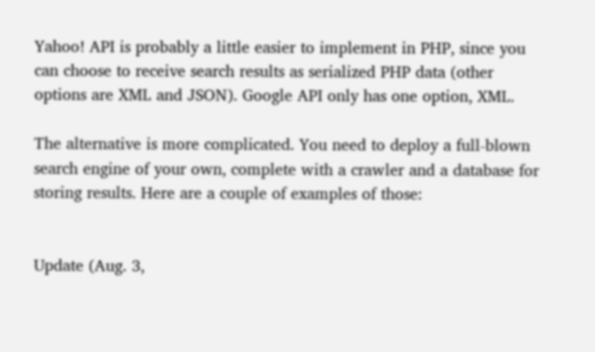Yahoo! API is probably a little easier to implement in PHP, since you can choose to receive search results as serialized PHP data (other options are XML and JSON). Google API only has one option, XML.

The alternative is more complicated. You need to deploy a full-blown search engine of your own, complete with a crawler and a database for storing results. Here are a couple of examples of those:


Update (Aug. 3,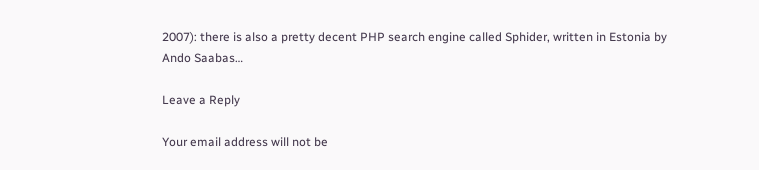2007): there is also a pretty decent PHP search engine called Sphider, written in Estonia by Ando Saabas…

Leave a Reply

Your email address will not be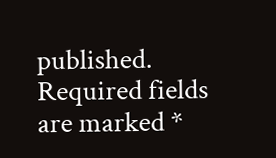published. Required fields are marked *